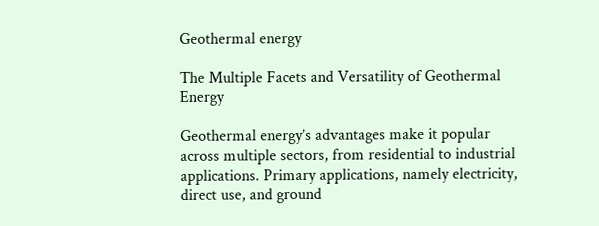Geothermal energy

The Multiple Facets and Versatility of Geothermal Energy

Geothermal energy’s advantages make it popular across multiple sectors, from residential to industrial applications. Primary applications, namely electricity, direct use, and ground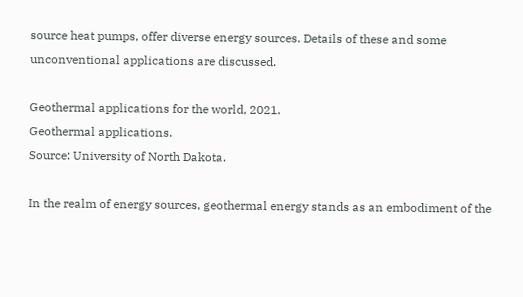source heat pumps, offer diverse energy sources. Details of these and some unconventional applications are discussed.

Geothermal applications for the world, 2021.
Geothermal applications.
Source: University of North Dakota.

In the realm of energy sources, geothermal energy stands as an embodiment of the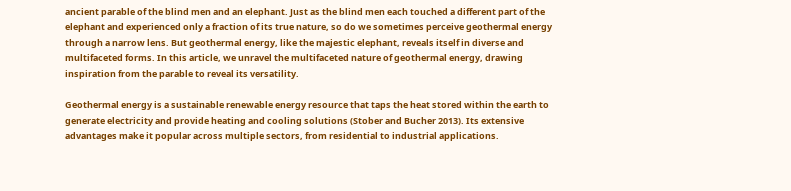ancient parable of the blind men and an elephant. Just as the blind men each touched a different part of the elephant and experienced only a fraction of its true nature, so do we sometimes perceive geothermal energy through a narrow lens. But geothermal energy, like the majestic elephant, reveals itself in diverse and multifaceted forms. In this article, we unravel the multifaceted nature of geothermal energy, drawing inspiration from the parable to reveal its versatility.

Geothermal energy is a sustainable renewable energy resource that taps the heat stored within the earth to generate electricity and provide heating and cooling solutions (Stober and Bucher 2013). Its extensive advantages make it popular across multiple sectors, from residential to industrial applications.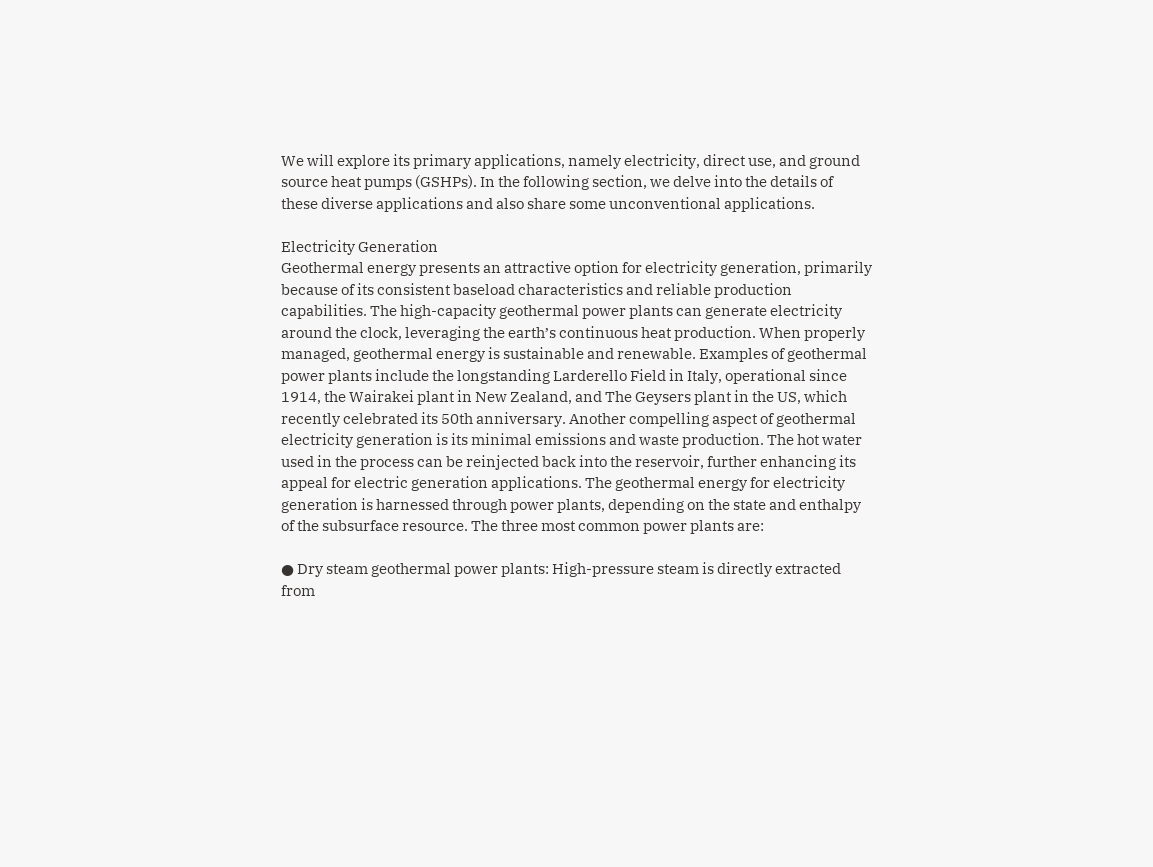We will explore its primary applications, namely electricity, direct use, and ground source heat pumps (GSHPs). In the following section, we delve into the details of these diverse applications and also share some unconventional applications.

Electricity Generation
Geothermal energy presents an attractive option for electricity generation, primarily because of its consistent baseload characteristics and reliable production capabilities. The high-capacity geothermal power plants can generate electricity around the clock, leveraging the earth’s continuous heat production. When properly managed, geothermal energy is sustainable and renewable. Examples of geothermal power plants include the longstanding Larderello Field in Italy, operational since 1914, the Wairakei plant in New Zealand, and The Geysers plant in the US, which recently celebrated its 50th anniversary. Another compelling aspect of geothermal electricity generation is its minimal emissions and waste production. The hot water used in the process can be reinjected back into the reservoir, further enhancing its appeal for electric generation applications. The geothermal energy for electricity generation is harnessed through power plants, depending on the state and enthalpy of the subsurface resource. The three most common power plants are:

● Dry steam geothermal power plants: High-pressure steam is directly extracted from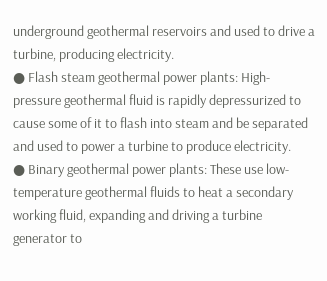underground geothermal reservoirs and used to drive a turbine, producing electricity.
● Flash steam geothermal power plants: High-pressure geothermal fluid is rapidly depressurized to cause some of it to flash into steam and be separated and used to power a turbine to produce electricity.
● Binary geothermal power plants: These use low-temperature geothermal fluids to heat a secondary working fluid, expanding and driving a turbine generator to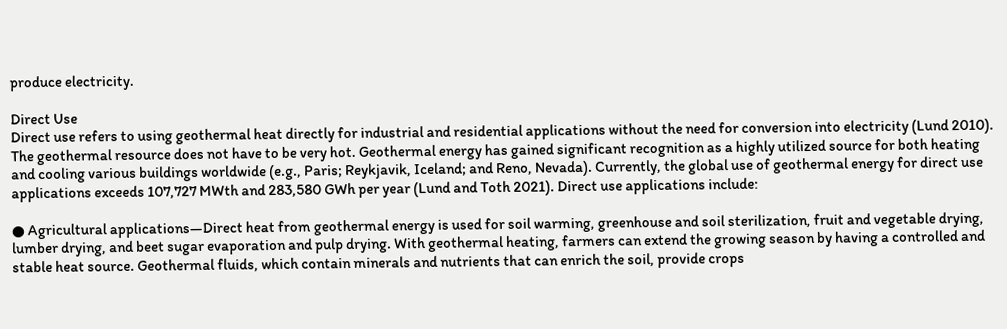produce electricity.

Direct Use
Direct use refers to using geothermal heat directly for industrial and residential applications without the need for conversion into electricity (Lund 2010). The geothermal resource does not have to be very hot. Geothermal energy has gained significant recognition as a highly utilized source for both heating and cooling various buildings worldwide (e.g., Paris; Reykjavik, Iceland; and Reno, Nevada). Currently, the global use of geothermal energy for direct use applications exceeds 107,727 MWth and 283,580 GWh per year (Lund and Toth 2021). Direct use applications include:

● Agricultural applications—Direct heat from geothermal energy is used for soil warming, greenhouse and soil sterilization, fruit and vegetable drying, lumber drying, and beet sugar evaporation and pulp drying. With geothermal heating, farmers can extend the growing season by having a controlled and stable heat source. Geothermal fluids, which contain minerals and nutrients that can enrich the soil, provide crops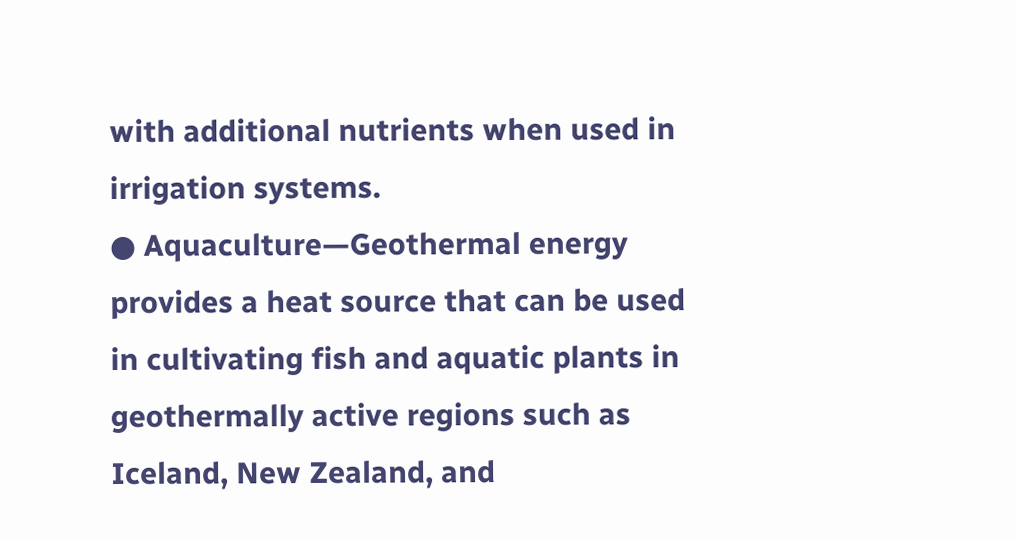with additional nutrients when used in irrigation systems.
● Aquaculture—Geothermal energy provides a heat source that can be used in cultivating fish and aquatic plants in geothermally active regions such as Iceland, New Zealand, and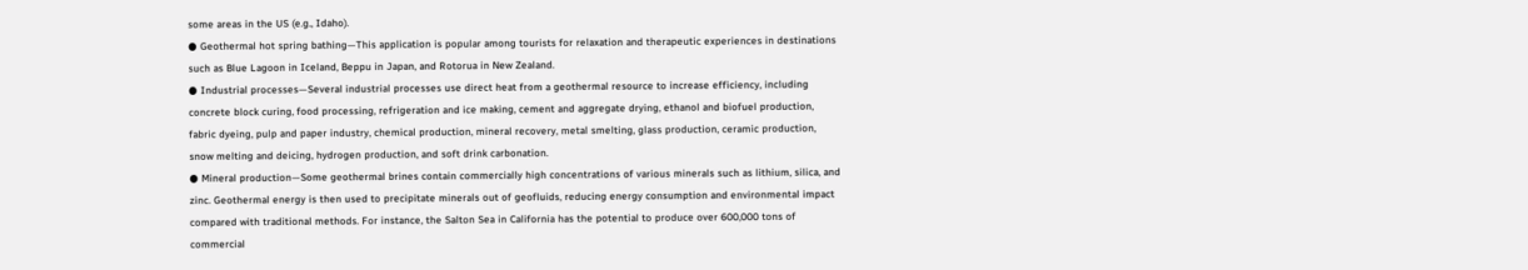some areas in the US (e.g., Idaho).
● Geothermal hot spring bathing—This application is popular among tourists for relaxation and therapeutic experiences in destinations such as Blue Lagoon in Iceland, Beppu in Japan, and Rotorua in New Zealand.
● Industrial processes—Several industrial processes use direct heat from a geothermal resource to increase efficiency, including concrete block curing, food processing, refrigeration and ice making, cement and aggregate drying, ethanol and biofuel production, fabric dyeing, pulp and paper industry, chemical production, mineral recovery, metal smelting, glass production, ceramic production, snow melting and deicing, hydrogen production, and soft drink carbonation.
● Mineral production—Some geothermal brines contain commercially high concentrations of various minerals such as lithium, silica, and zinc. Geothermal energy is then used to precipitate minerals out of geofluids, reducing energy consumption and environmental impact compared with traditional methods. For instance, the Salton Sea in California has the potential to produce over 600,000 tons of commercial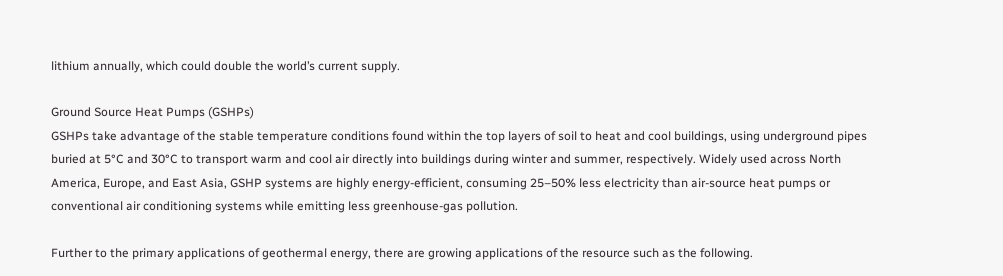lithium annually, which could double the world’s current supply.

Ground Source Heat Pumps (GSHPs)
GSHPs take advantage of the stable temperature conditions found within the top layers of soil to heat and cool buildings, using underground pipes buried at 5°C and 30°C to transport warm and cool air directly into buildings during winter and summer, respectively. Widely used across North America, Europe, and East Asia, GSHP systems are highly energy-efficient, consuming 25–50% less electricity than air-source heat pumps or conventional air conditioning systems while emitting less greenhouse-gas pollution.

Further to the primary applications of geothermal energy, there are growing applications of the resource such as the following.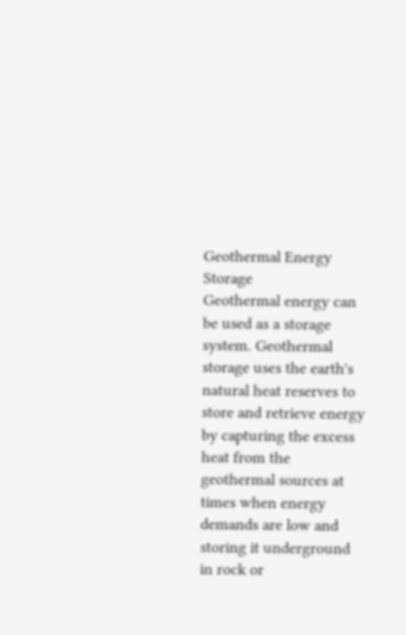Geothermal Energy Storage
Geothermal energy can be used as a storage system. Geothermal storage uses the earth's natural heat reserves to store and retrieve energy by capturing the excess heat from the geothermal sources at times when energy demands are low and storing it underground in rock or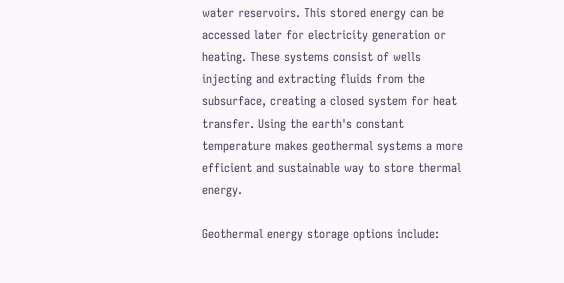water reservoirs. This stored energy can be accessed later for electricity generation or heating. These systems consist of wells injecting and extracting fluids from the subsurface, creating a closed system for heat transfer. Using the earth's constant temperature makes geothermal systems a more efficient and sustainable way to store thermal energy.

Geothermal energy storage options include: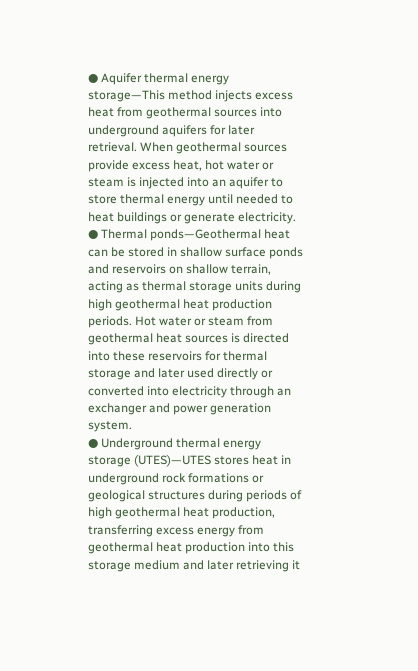● Aquifer thermal energy storage—This method injects excess heat from geothermal sources into underground aquifers for later retrieval. When geothermal sources provide excess heat, hot water or steam is injected into an aquifer to store thermal energy until needed to heat buildings or generate electricity.
● Thermal ponds—Geothermal heat can be stored in shallow surface ponds and reservoirs on shallow terrain, acting as thermal storage units during high geothermal heat production periods. Hot water or steam from geothermal heat sources is directed into these reservoirs for thermal storage and later used directly or converted into electricity through an exchanger and power generation system.
● Underground thermal energy storage (UTES)—UTES stores heat in underground rock formations or geological structures during periods of high geothermal heat production, transferring excess energy from geothermal heat production into this storage medium and later retrieving it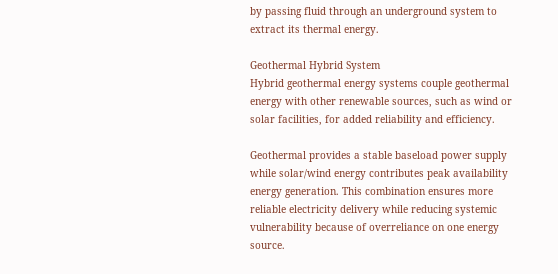by passing fluid through an underground system to extract its thermal energy.

Geothermal Hybrid System
Hybrid geothermal energy systems couple geothermal energy with other renewable sources, such as wind or solar facilities, for added reliability and efficiency.

Geothermal provides a stable baseload power supply while solar/wind energy contributes peak availability energy generation. This combination ensures more reliable electricity delivery while reducing systemic vulnerability because of overreliance on one energy source.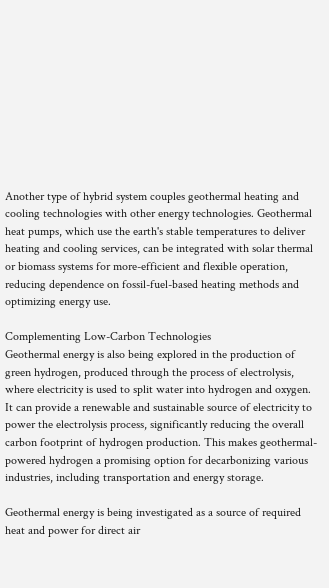Another type of hybrid system couples geothermal heating and cooling technologies with other energy technologies. Geothermal heat pumps, which use the earth's stable temperatures to deliver heating and cooling services, can be integrated with solar thermal or biomass systems for more-efficient and flexible operation, reducing dependence on fossil-fuel-based heating methods and optimizing energy use.

Complementing Low-Carbon Technologies
Geothermal energy is also being explored in the production of green hydrogen, produced through the process of electrolysis, where electricity is used to split water into hydrogen and oxygen. It can provide a renewable and sustainable source of electricity to power the electrolysis process, significantly reducing the overall carbon footprint of hydrogen production. This makes geothermal-powered hydrogen a promising option for decarbonizing various industries, including transportation and energy storage.

Geothermal energy is being investigated as a source of required heat and power for direct air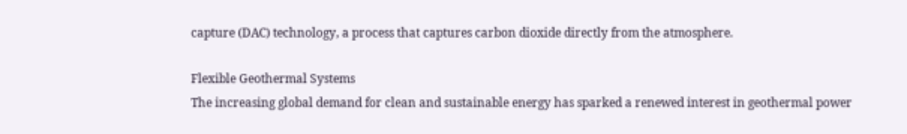capture (DAC) technology, a process that captures carbon dioxide directly from the atmosphere.

Flexible Geothermal Systems
The increasing global demand for clean and sustainable energy has sparked a renewed interest in geothermal power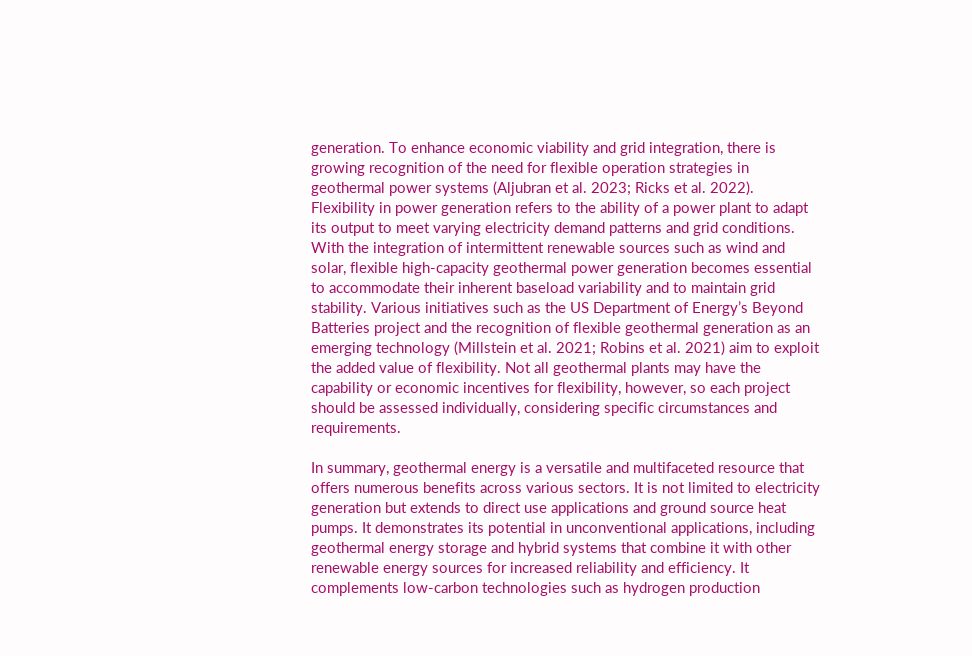generation. To enhance economic viability and grid integration, there is growing recognition of the need for flexible operation strategies in geothermal power systems (Aljubran et al. 2023; Ricks et al. 2022). Flexibility in power generation refers to the ability of a power plant to adapt its output to meet varying electricity demand patterns and grid conditions. With the integration of intermittent renewable sources such as wind and solar, flexible high-capacity geothermal power generation becomes essential to accommodate their inherent baseload variability and to maintain grid stability. Various initiatives such as the US Department of Energy’s Beyond Batteries project and the recognition of flexible geothermal generation as an emerging technology (Millstein et al. 2021; Robins et al. 2021) aim to exploit the added value of flexibility. Not all geothermal plants may have the capability or economic incentives for flexibility, however, so each project should be assessed individually, considering specific circumstances and requirements.

In summary, geothermal energy is a versatile and multifaceted resource that offers numerous benefits across various sectors. It is not limited to electricity generation but extends to direct use applications and ground source heat pumps. It demonstrates its potential in unconventional applications, including geothermal energy storage and hybrid systems that combine it with other renewable energy sources for increased reliability and efficiency. It complements low-carbon technologies such as hydrogen production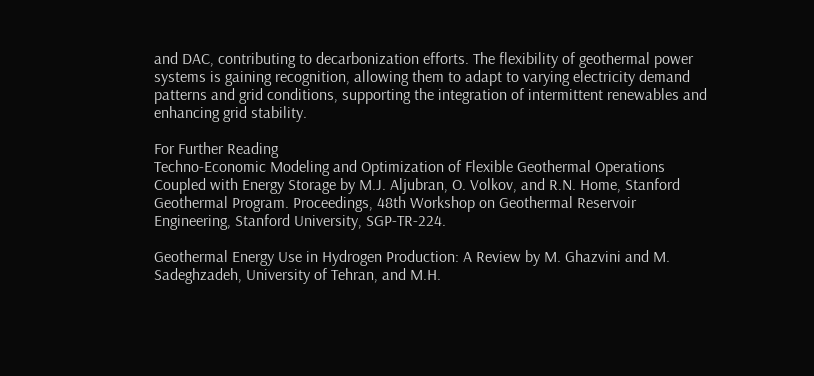and DAC, contributing to decarbonization efforts. The flexibility of geothermal power systems is gaining recognition, allowing them to adapt to varying electricity demand patterns and grid conditions, supporting the integration of intermittent renewables and enhancing grid stability.

For Further Reading
Techno-Economic Modeling and Optimization of Flexible Geothermal Operations Coupled with Energy Storage by M.J. Aljubran, O. Volkov, and R.N. Home, Stanford Geothermal Program. Proceedings, 48th Workshop on Geothermal Reservoir Engineering, Stanford University, SGP-TR-224.

Geothermal Energy Use in Hydrogen Production: A Review by M. Ghazvini and M. Sadeghzadeh, University of Tehran, and M.H.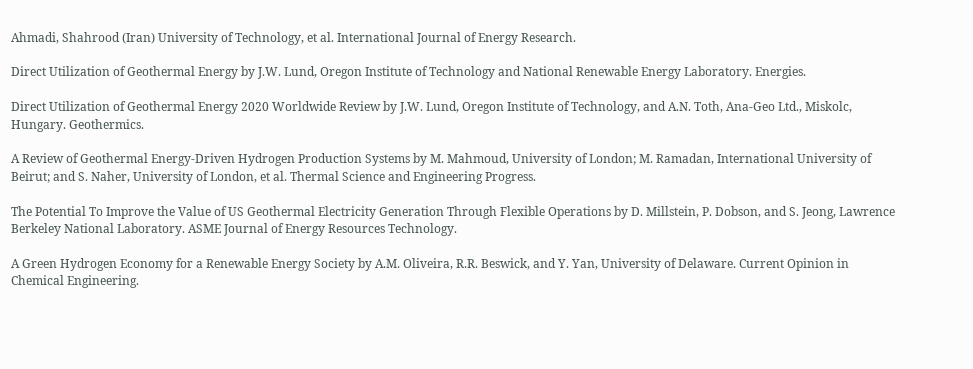Ahmadi, Shahrood (Iran) University of Technology, et al. International Journal of Energy Research.

Direct Utilization of Geothermal Energy by J.W. Lund, Oregon Institute of Technology and National Renewable Energy Laboratory. Energies.

Direct Utilization of Geothermal Energy 2020 Worldwide Review by J.W. Lund, Oregon Institute of Technology, and A.N. Toth, Ana-Geo Ltd., Miskolc, Hungary. Geothermics.

A Review of Geothermal Energy-Driven Hydrogen Production Systems by M. Mahmoud, University of London; M. Ramadan, International University of Beirut; and S. Naher, University of London, et al. Thermal Science and Engineering Progress.

The Potential To Improve the Value of US Geothermal Electricity Generation Through Flexible Operations by D. Millstein, P. Dobson, and S. Jeong, Lawrence Berkeley National Laboratory. ASME Journal of Energy Resources Technology.

A Green Hydrogen Economy for a Renewable Energy Society by A.M. Oliveira, R.R. Beswick, and Y. Yan, University of Delaware. Current Opinion in Chemical Engineering.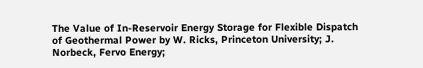The Value of In-Reservoir Energy Storage for Flexible Dispatch of Geothermal Power by W. Ricks, Princeton University; J. Norbeck, Fervo Energy;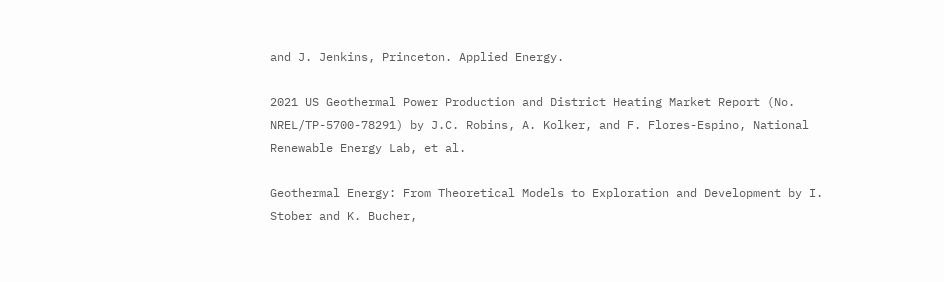and J. Jenkins, Princeton. Applied Energy.

2021 US Geothermal Power Production and District Heating Market Report (No. NREL/TP-5700-78291) by J.C. Robins, A. Kolker, and F. Flores-Espino, National Renewable Energy Lab, et al.

Geothermal Energy: From Theoretical Models to Exploration and Development by I. Stober and K. Bucher,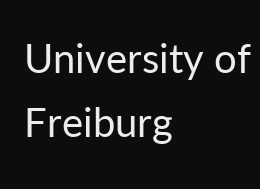University of Freiburg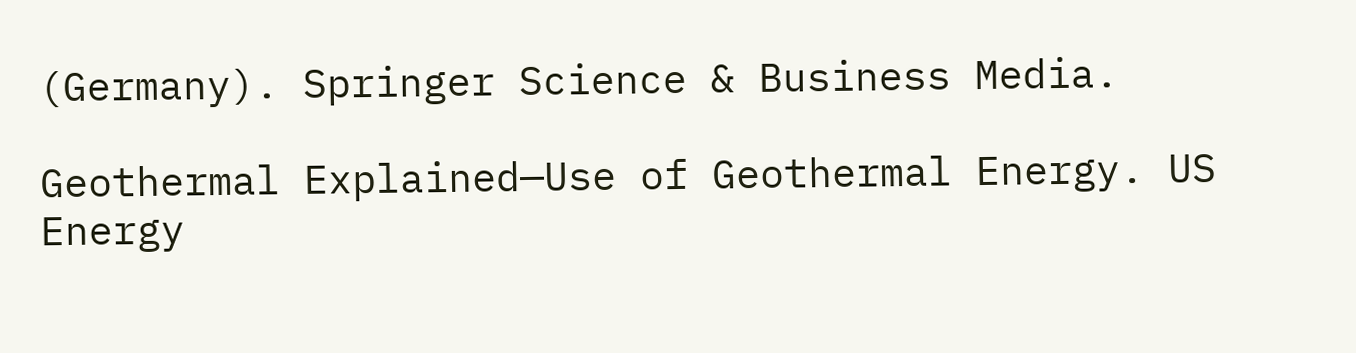(Germany). Springer Science & Business Media.

Geothermal Explained—Use of Geothermal Energy. US Energy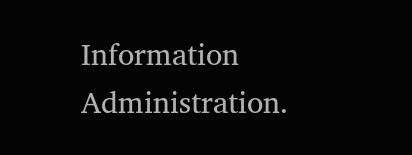Information Administration.